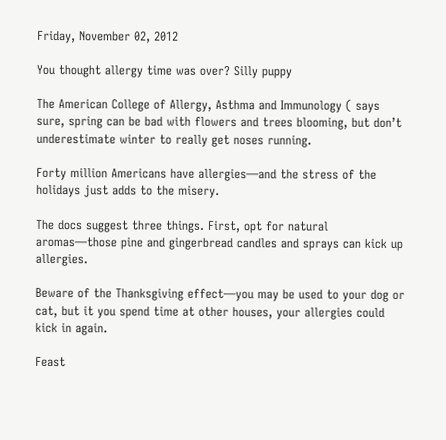Friday, November 02, 2012

You thought allergy time was over? Silly puppy

The American College of Allergy, Asthma and Immunology ( says sure, spring can be bad with flowers and trees blooming, but don’t underestimate winter to really get noses running.

Forty million Americans have allergies—and the stress of the holidays just adds to the misery.

The docs suggest three things. First, opt for natural aromas—those pine and gingerbread candles and sprays can kick up allergies.

Beware of the Thanksgiving effect—you may be used to your dog or cat, but it you spend time at other houses, your allergies could kick in again.

Feast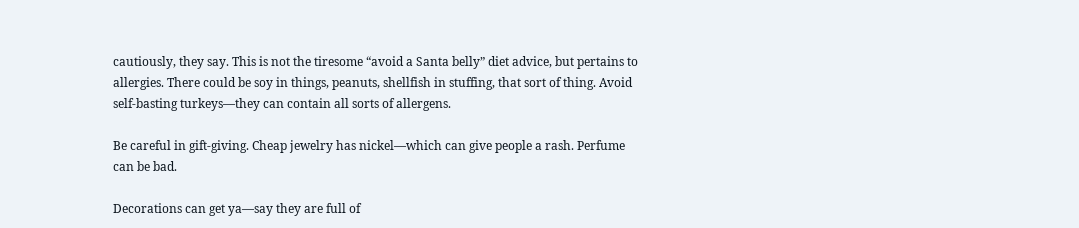cautiously, they say. This is not the tiresome “avoid a Santa belly” diet advice, but pertains to allergies. There could be soy in things, peanuts, shellfish in stuffing, that sort of thing. Avoid self-basting turkeys—they can contain all sorts of allergens.

Be careful in gift-giving. Cheap jewelry has nickel—which can give people a rash. Perfume can be bad.

Decorations can get ya—say they are full of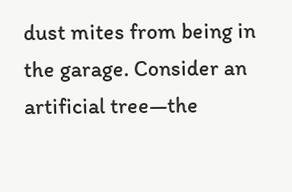dust mites from being in the garage. Consider an artificial tree—the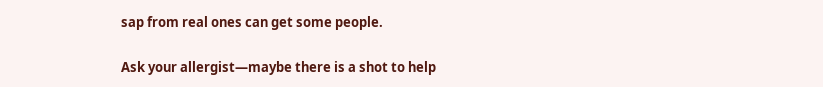sap from real ones can get some people.

Ask your allergist—maybe there is a shot to help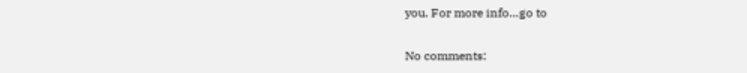you. For more info…go to

No comments: